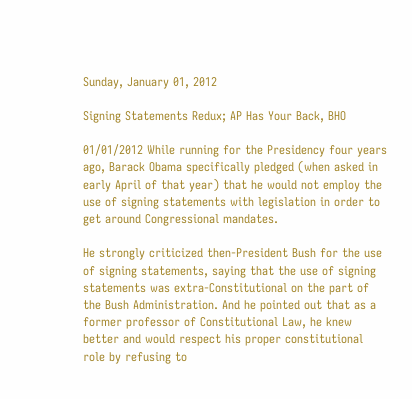Sunday, January 01, 2012

Signing Statements Redux; AP Has Your Back, BHO

01/01/2012 While running for the Presidency four years ago, Barack Obama specifically pledged (when asked in early April of that year) that he would not employ the use of signing statements with legislation in order to get around Congressional mandates.

He strongly criticized then-President Bush for the use of signing statements, saying that the use of signing statements was extra-Constitutional on the part of the Bush Administration. And he pointed out that as a former professor of Constitutional Law, he knew better and would respect his proper constitutional role by refusing to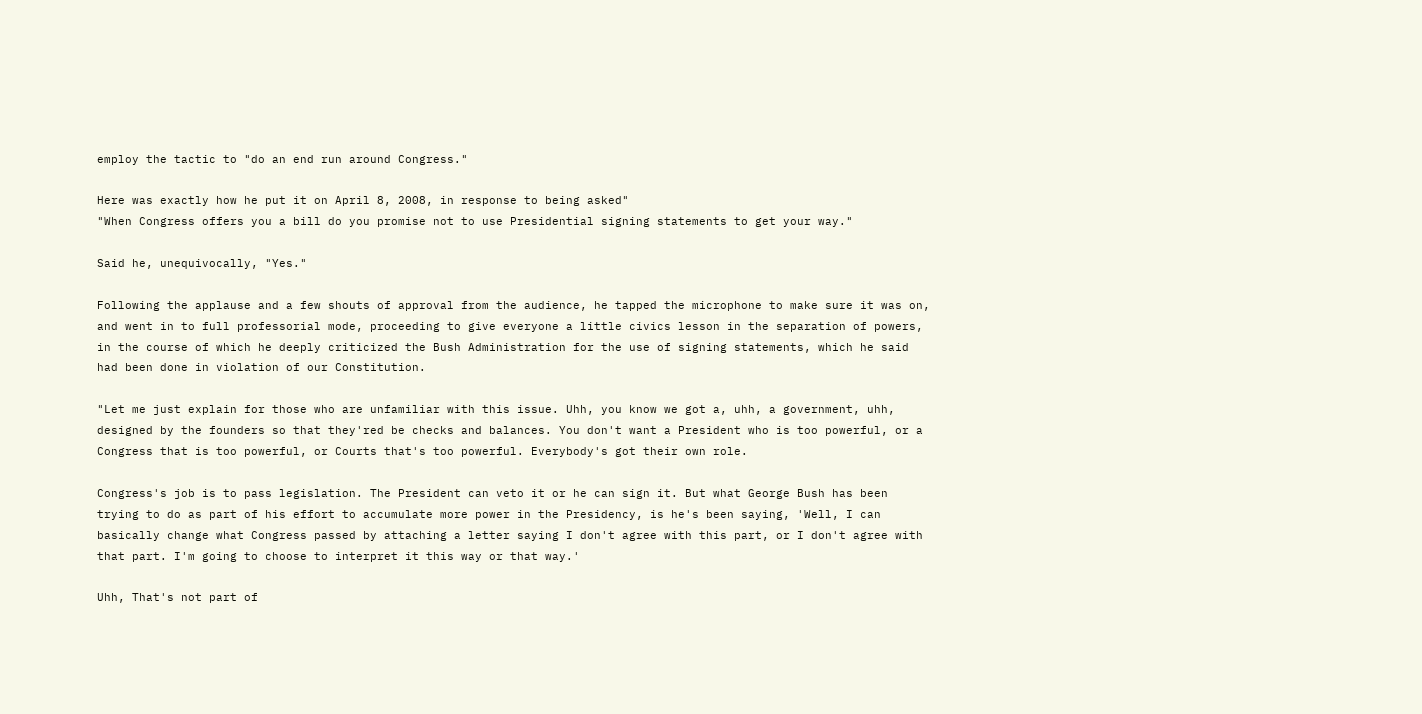employ the tactic to "do an end run around Congress."

Here was exactly how he put it on April 8, 2008, in response to being asked"
"When Congress offers you a bill do you promise not to use Presidential signing statements to get your way."

Said he, unequivocally, "Yes."

Following the applause and a few shouts of approval from the audience, he tapped the microphone to make sure it was on, and went in to full professorial mode, proceeding to give everyone a little civics lesson in the separation of powers, in the course of which he deeply criticized the Bush Administration for the use of signing statements, which he said had been done in violation of our Constitution.

"Let me just explain for those who are unfamiliar with this issue. Uhh, you know we got a, uhh, a government, uhh, designed by the founders so that they'red be checks and balances. You don't want a President who is too powerful, or a Congress that is too powerful, or Courts that's too powerful. Everybody's got their own role.

Congress's job is to pass legislation. The President can veto it or he can sign it. But what George Bush has been trying to do as part of his effort to accumulate more power in the Presidency, is he's been saying, 'Well, I can basically change what Congress passed by attaching a letter saying I don't agree with this part, or I don't agree with that part. I'm going to choose to interpret it this way or that way.'

Uhh, That's not part of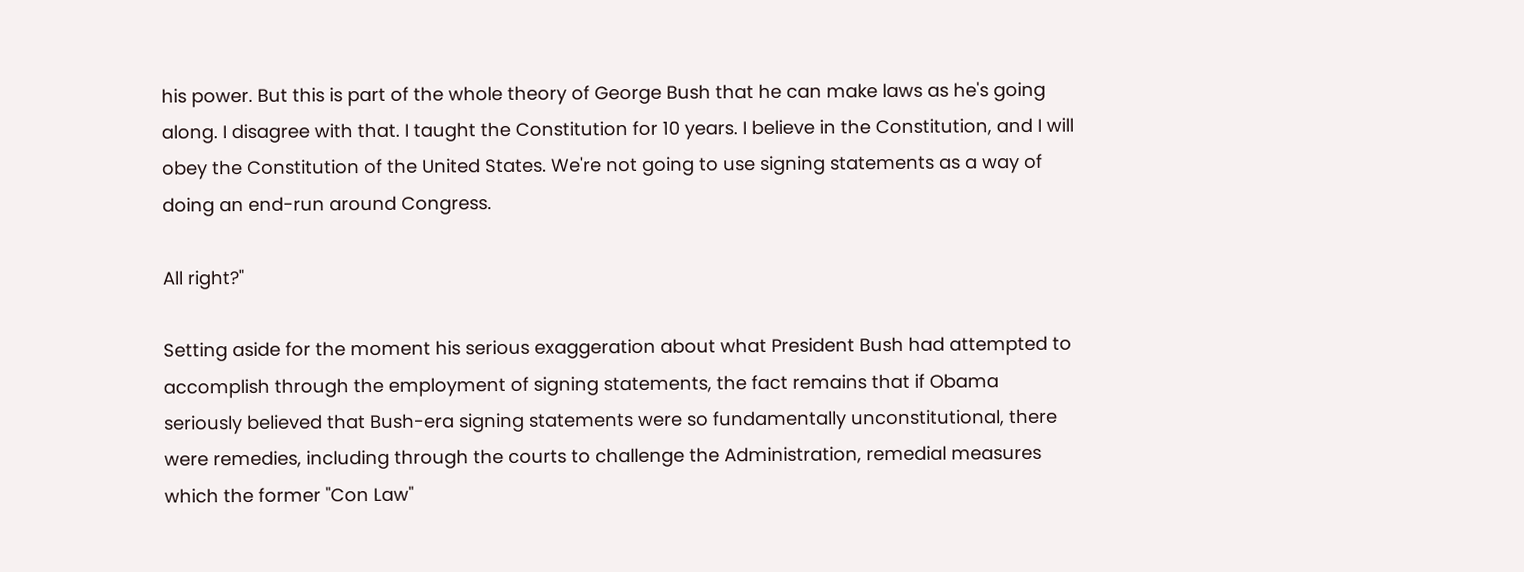his power. But this is part of the whole theory of George Bush that he can make laws as he's going along. I disagree with that. I taught the Constitution for 10 years. I believe in the Constitution, and I will obey the Constitution of the United States. We're not going to use signing statements as a way of doing an end-run around Congress.

All right?"

Setting aside for the moment his serious exaggeration about what President Bush had attempted to accomplish through the employment of signing statements, the fact remains that if Obama seriously believed that Bush-era signing statements were so fundamentally unconstitutional, there were remedies, including through the courts to challenge the Administration, remedial measures which the former "Con Law"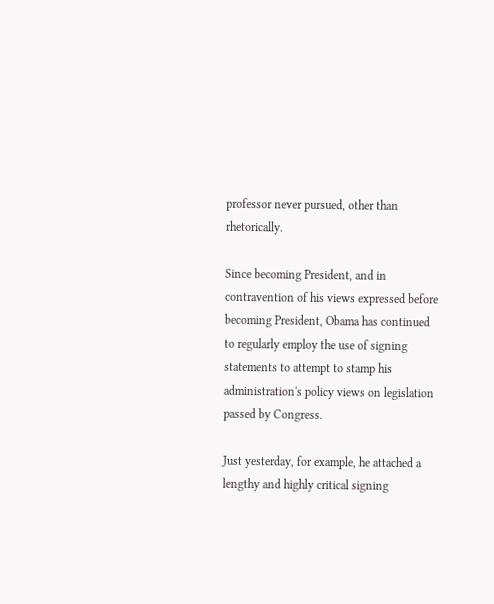professor never pursued, other than rhetorically.

Since becoming President, and in contravention of his views expressed before becoming President, Obama has continued to regularly employ the use of signing statements to attempt to stamp his administration's policy views on legislation passed by Congress.

Just yesterday, for example, he attached a lengthy and highly critical signing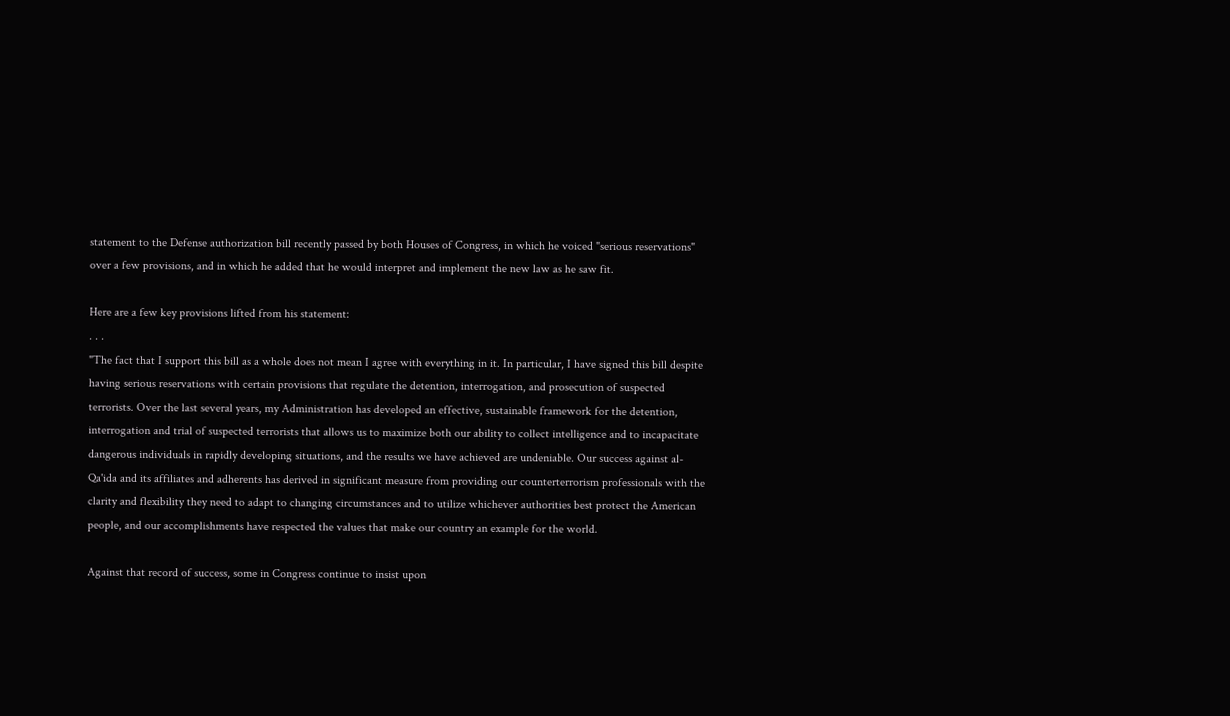statement to the Defense authorization bill recently passed by both Houses of Congress, in which he voiced "serious reservations" over a few provisions, and in which he added that he would interpret and implement the new law as he saw fit.

Here are a few key provisions lifted from his statement:
. . .
"The fact that I support this bill as a whole does not mean I agree with everything in it. In particular, I have signed this bill despite having serious reservations with certain provisions that regulate the detention, interrogation, and prosecution of suspected terrorists. Over the last several years, my Administration has developed an effective, sustainable framework for the detention, interrogation and trial of suspected terrorists that allows us to maximize both our ability to collect intelligence and to incapacitate dangerous individuals in rapidly developing situations, and the results we have achieved are undeniable. Our success against al-Qa'ida and its affiliates and adherents has derived in significant measure from providing our counterterrorism professionals with the clarity and flexibility they need to adapt to changing circumstances and to utilize whichever authorities best protect the American people, and our accomplishments have respected the values that make our country an example for the world.

Against that record of success, some in Congress continue to insist upon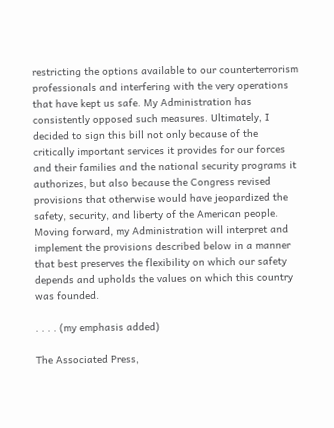restricting the options available to our counterterrorism professionals and interfering with the very operations that have kept us safe. My Administration has consistently opposed such measures. Ultimately, I decided to sign this bill not only because of the critically important services it provides for our forces and their families and the national security programs it authorizes, but also because the Congress revised provisions that otherwise would have jeopardized the safety, security, and liberty of the American people. Moving forward, my Administration will interpret and implement the provisions described below in a manner that best preserves the flexibility on which our safety depends and upholds the values on which this country was founded.

. . . . (my emphasis added)

The Associated Press,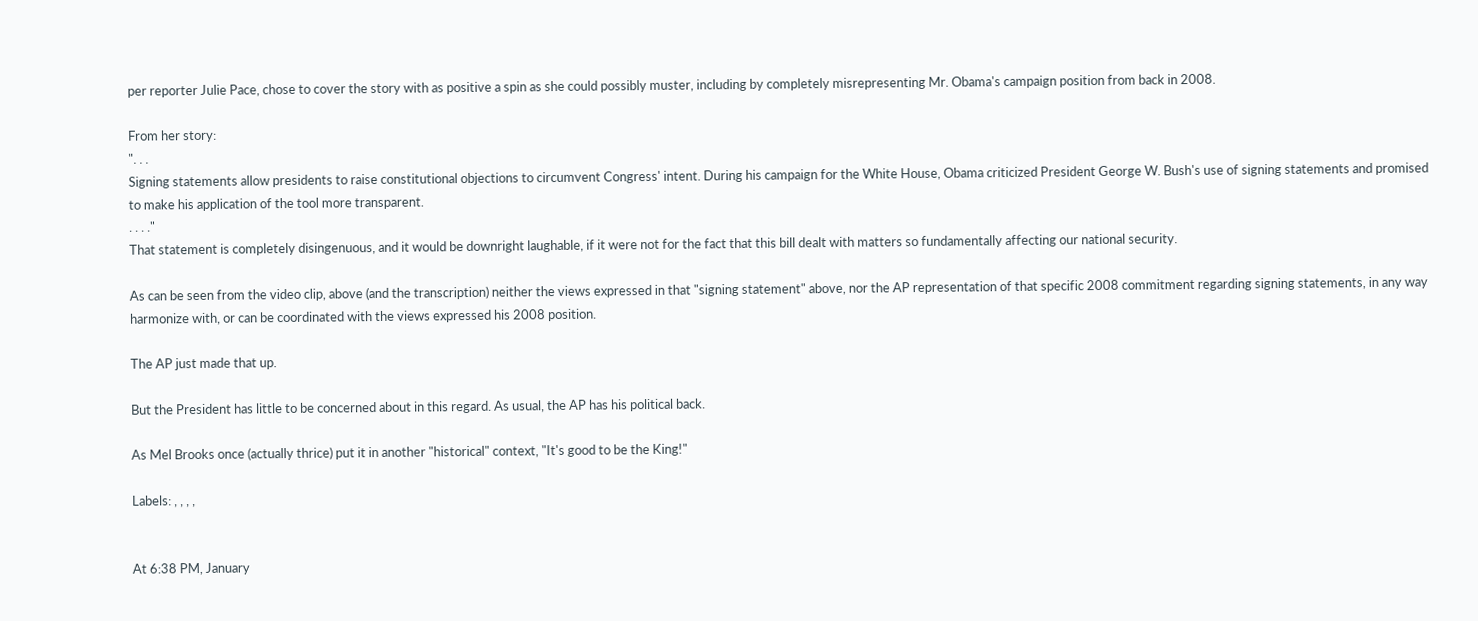per reporter Julie Pace, chose to cover the story with as positive a spin as she could possibly muster, including by completely misrepresenting Mr. Obama's campaign position from back in 2008.

From her story:
". . .
Signing statements allow presidents to raise constitutional objections to circumvent Congress' intent. During his campaign for the White House, Obama criticized President George W. Bush's use of signing statements and promised to make his application of the tool more transparent.
. . . ."
That statement is completely disingenuous, and it would be downright laughable, if it were not for the fact that this bill dealt with matters so fundamentally affecting our national security.

As can be seen from the video clip, above (and the transcription) neither the views expressed in that "signing statement" above, nor the AP representation of that specific 2008 commitment regarding signing statements, in any way harmonize with, or can be coordinated with the views expressed his 2008 position.

The AP just made that up.

But the President has little to be concerned about in this regard. As usual, the AP has his political back.

As Mel Brooks once (actually thrice) put it in another "historical" context, "It's good to be the King!"

Labels: , , , ,


At 6:38 PM, January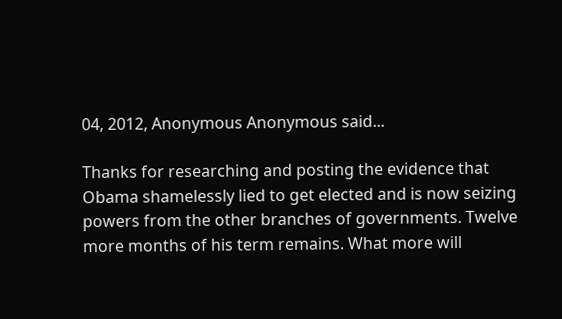04, 2012, Anonymous Anonymous said...

Thanks for researching and posting the evidence that Obama shamelessly lied to get elected and is now seizing powers from the other branches of governments. Twelve more months of his term remains. What more will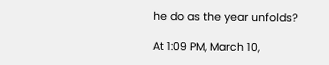he do as the year unfolds?

At 1:09 PM, March 10,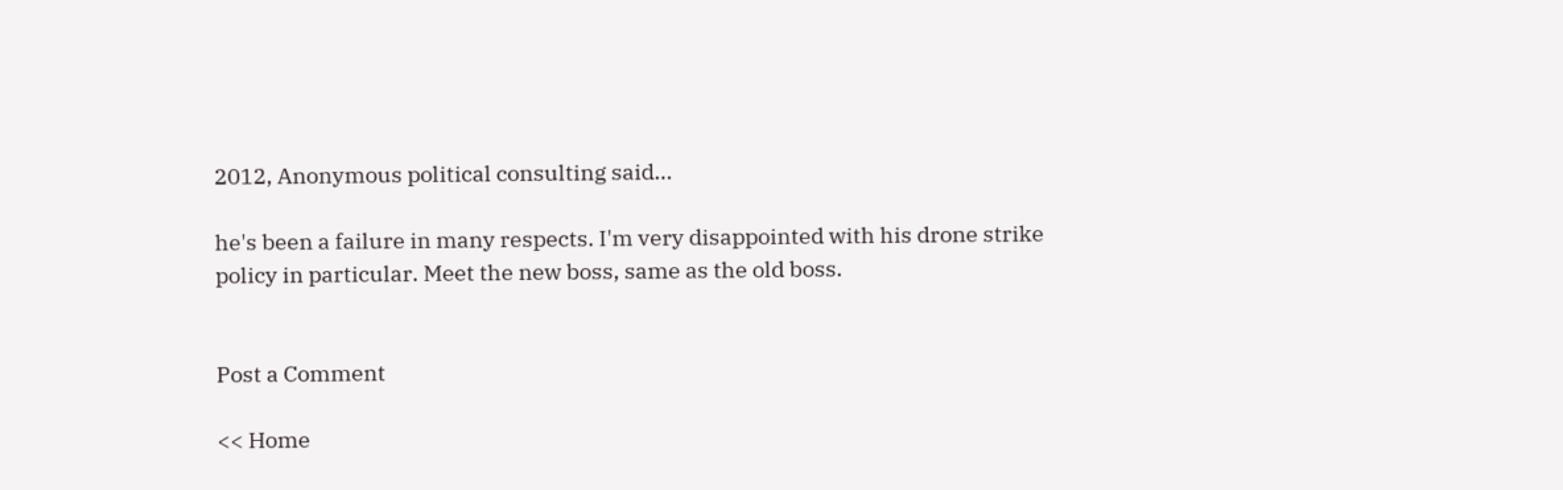2012, Anonymous political consulting said...

he's been a failure in many respects. I'm very disappointed with his drone strike policy in particular. Meet the new boss, same as the old boss.


Post a Comment

<< Home